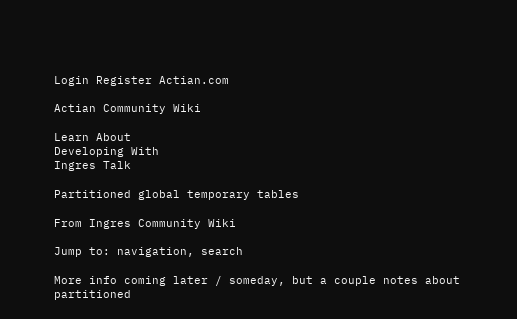Login Register Actian.com

Actian Community Wiki

Learn About
Developing With
Ingres Talk

Partitioned global temporary tables

From Ingres Community Wiki

Jump to: navigation, search

More info coming later / someday, but a couple notes about partitioned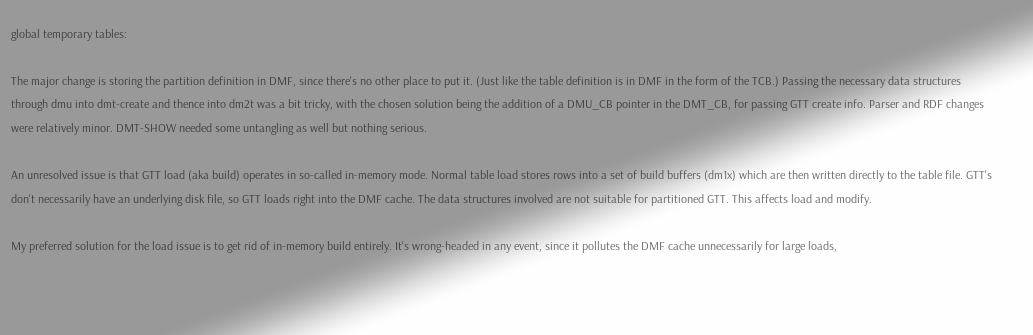global temporary tables:

The major change is storing the partition definition in DMF, since there's no other place to put it. (Just like the table definition is in DMF in the form of the TCB.) Passing the necessary data structures through dmu into dmt-create and thence into dm2t was a bit tricky, with the chosen solution being the addition of a DMU_CB pointer in the DMT_CB, for passing GTT create info. Parser and RDF changes were relatively minor. DMT-SHOW needed some untangling as well but nothing serious.

An unresolved issue is that GTT load (aka build) operates in so-called in-memory mode. Normal table load stores rows into a set of build buffers (dm1x) which are then written directly to the table file. GTT's don't necessarily have an underlying disk file, so GTT loads right into the DMF cache. The data structures involved are not suitable for partitioned GTT. This affects load and modify.

My preferred solution for the load issue is to get rid of in-memory build entirely. It's wrong-headed in any event, since it pollutes the DMF cache unnecessarily for large loads,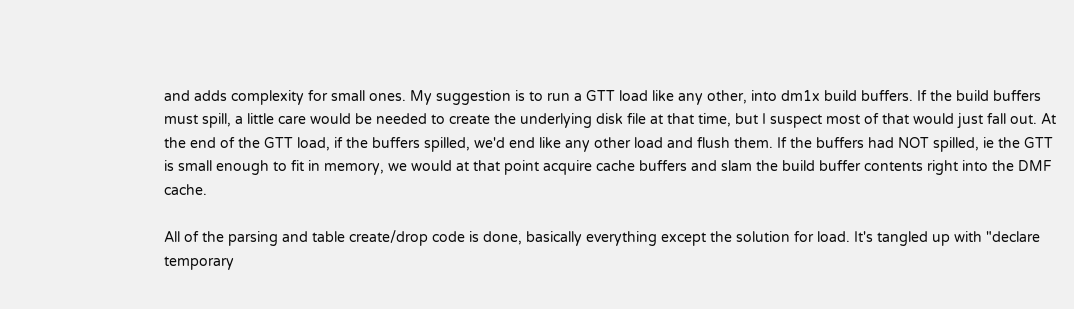and adds complexity for small ones. My suggestion is to run a GTT load like any other, into dm1x build buffers. If the build buffers must spill, a little care would be needed to create the underlying disk file at that time, but I suspect most of that would just fall out. At the end of the GTT load, if the buffers spilled, we'd end like any other load and flush them. If the buffers had NOT spilled, ie the GTT is small enough to fit in memory, we would at that point acquire cache buffers and slam the build buffer contents right into the DMF cache.

All of the parsing and table create/drop code is done, basically everything except the solution for load. It's tangled up with "declare temporary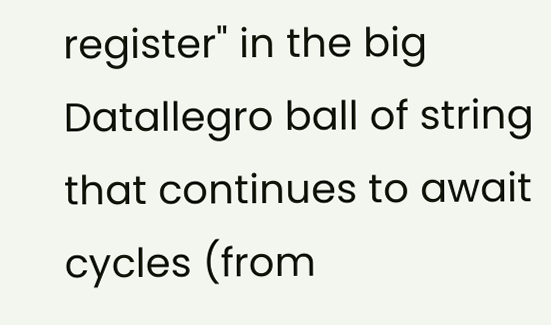register" in the big Datallegro ball of string that continues to await cycles (from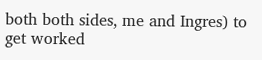both both sides, me and Ingres) to get worked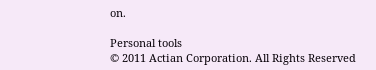on.

Personal tools
© 2011 Actian Corporation. All Rights Reserved